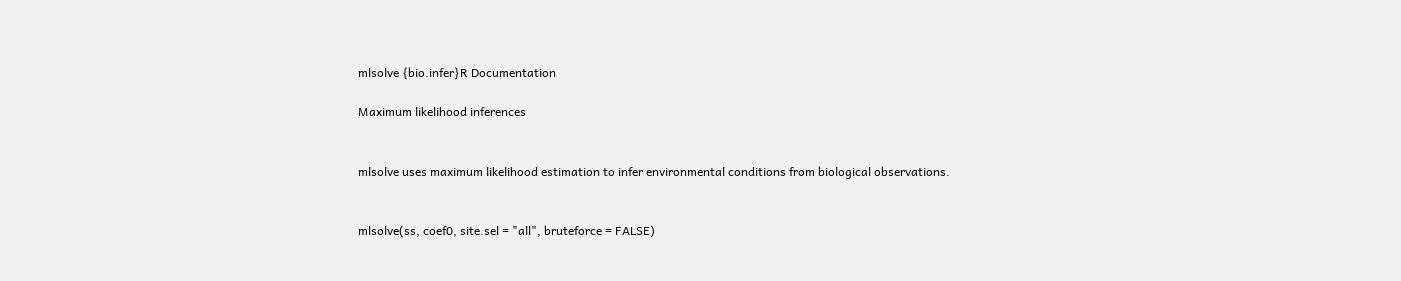mlsolve {bio.infer}R Documentation

Maximum likelihood inferences


mlsolve uses maximum likelihood estimation to infer environmental conditions from biological observations.


mlsolve(ss, coef0, site.sel = "all", bruteforce = FALSE)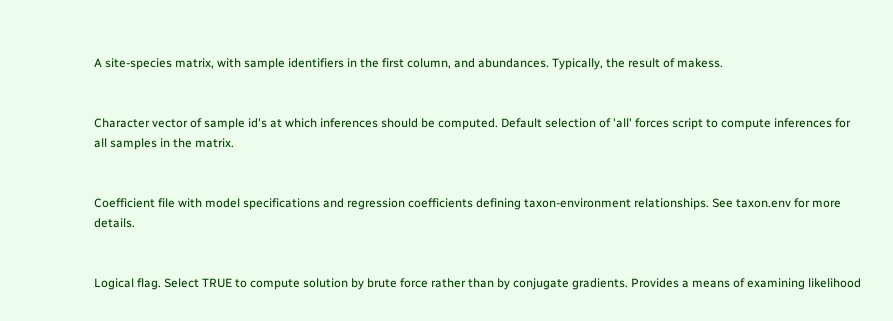A site-species matrix, with sample identifiers in the first column, and abundances. Typically, the result of makess.


Character vector of sample id's at which inferences should be computed. Default selection of 'all' forces script to compute inferences for all samples in the matrix.


Coefficient file with model specifications and regression coefficients defining taxon-environment relationships. See taxon.env for more details.


Logical flag. Select TRUE to compute solution by brute force rather than by conjugate gradients. Provides a means of examining likelihood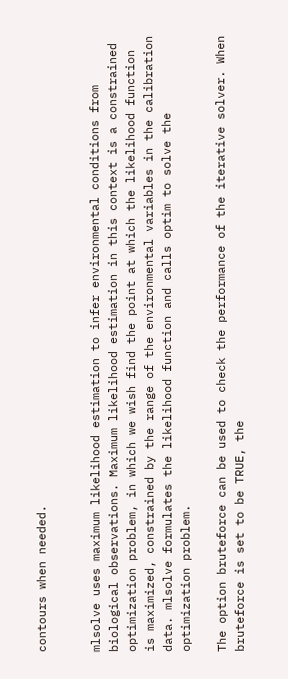contours when needed.


mlsolve uses maximum likelihood estimation to infer environmental conditions from biological observations. Maximum likelihood estimation in this context is a constrained optimization problem, in which we wish find the point at which the likelihood function is maximized, constrained by the range of the environmental variables in the calibration data. mlsolve formulates the likelihood function and calls optim to solve the optimization problem.

The option bruteforce can be used to check the performance of the iterative solver. When bruteforce is set to be TRUE, the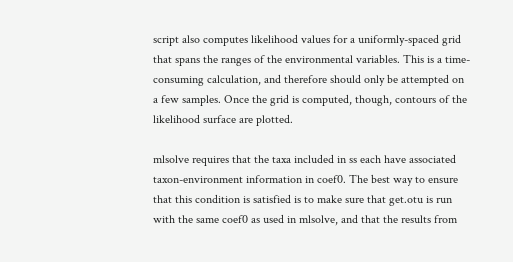script also computes likelihood values for a uniformly-spaced grid that spans the ranges of the environmental variables. This is a time-consuming calculation, and therefore should only be attempted on a few samples. Once the grid is computed, though, contours of the likelihood surface are plotted.

mlsolve requires that the taxa included in ss each have associated taxon-environment information in coef0. The best way to ensure that this condition is satisfied is to make sure that get.otu is run with the same coef0 as used in mlsolve, and that the results from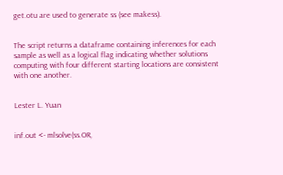get.otu are used to generate ss (see makess).


The script returns a dataframe containing inferences for each sample as well as a logical flag indicating whether solutions computing with four different starting locations are consistent with one another.


Lester L. Yuan


inf.out <- mlsolve(ss.OR,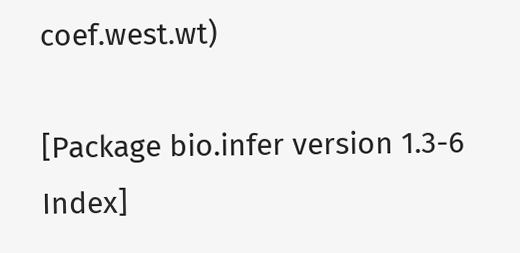coef.west.wt)

[Package bio.infer version 1.3-6 Index]